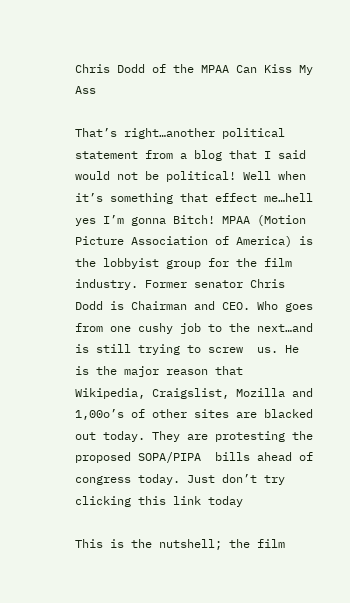Chris Dodd of the MPAA Can Kiss My Ass

That’s right…another political statement from a blog that I said would not be political! Well when it’s something that effect me…hell yes I’m gonna Bitch! MPAA (Motion Picture Association of America) is the lobbyist group for the film industry. Former senator Chris Dodd is Chairman and CEO. Who goes from one cushy job to the next…and is still trying to screw  us. He is the major reason that Wikipedia, Craigslist, Mozilla and 1,00o’s of other sites are blacked out today. They are protesting the proposed SOPA/PIPA  bills ahead of congress today. Just don’t try clicking this link today

This is the nutshell; the film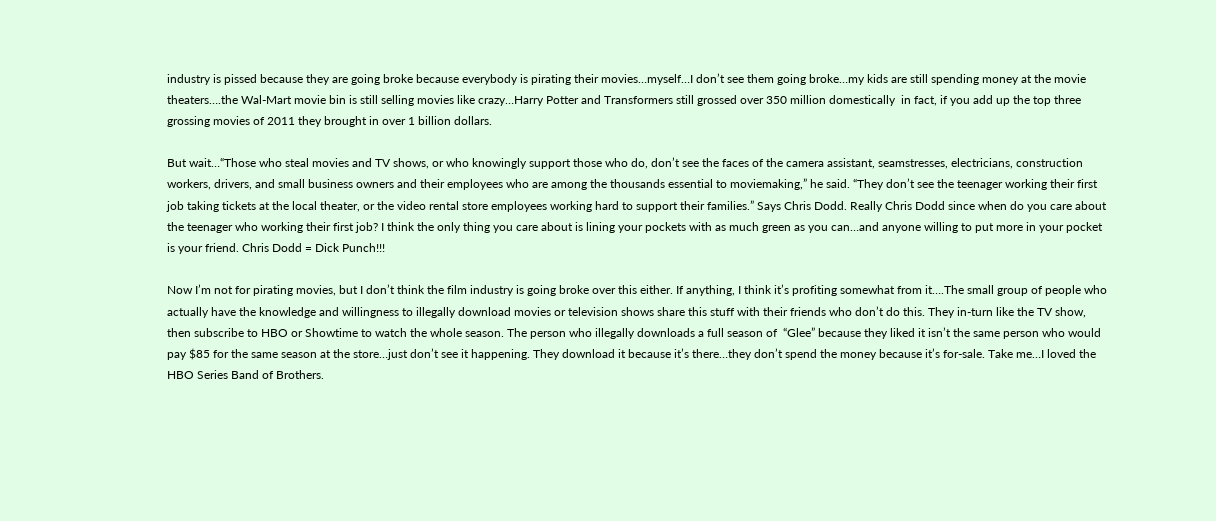industry is pissed because they are going broke because everybody is pirating their movies…myself…I don’t see them going broke…my kids are still spending money at the movie theaters….the Wal-Mart movie bin is still selling movies like crazy…Harry Potter and Transformers still grossed over 350 million domestically  in fact, if you add up the top three grossing movies of 2011 they brought in over 1 billion dollars.

But wait…“Those who steal movies and TV shows, or who knowingly support those who do, don’t see the faces of the camera assistant, seamstresses, electricians, construction workers, drivers, and small business owners and their employees who are among the thousands essential to moviemaking,” he said. “They don’t see the teenager working their first job taking tickets at the local theater, or the video rental store employees working hard to support their families.” Says Chris Dodd. Really Chris Dodd since when do you care about the teenager who working their first job? I think the only thing you care about is lining your pockets with as much green as you can…and anyone willing to put more in your pocket is your friend. Chris Dodd = Dick Punch!!!

Now I’m not for pirating movies, but I don’t think the film industry is going broke over this either. If anything, I think it’s profiting somewhat from it….The small group of people who actually have the knowledge and willingness to illegally download movies or television shows share this stuff with their friends who don’t do this. They in-turn like the TV show, then subscribe to HBO or Showtime to watch the whole season. The person who illegally downloads a full season of  “Glee” because they liked it isn’t the same person who would pay $85 for the same season at the store…just don’t see it happening. They download it because it’s there…they don’t spend the money because it’s for-sale. Take me…I loved the HBO Series Band of Brothers.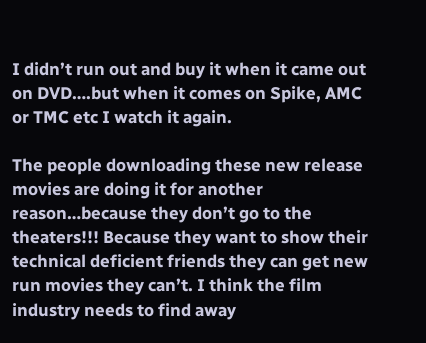I didn’t run out and buy it when it came out on DVD….but when it comes on Spike, AMC or TMC etc I watch it again.

The people downloading these new release movies are doing it for another reason…because they don’t go to the theaters!!! Because they want to show their technical deficient friends they can get new run movies they can’t. I think the film industry needs to find away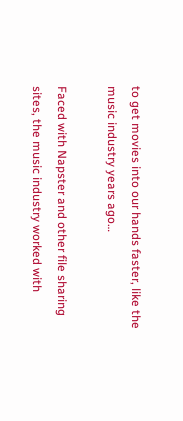to get movies into our hands faster, like the music industry years ago…

Faced with Napster and other file sharing sites, the music industry worked with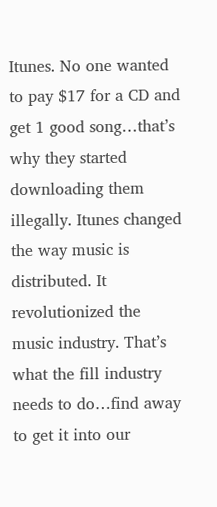Itunes. No one wanted to pay $17 for a CD and get 1 good song…that’s why they started downloading them illegally. Itunes changed the way music is distributed. It revolutionized the music industry. That’s what the fill industry needs to do…find away to get it into our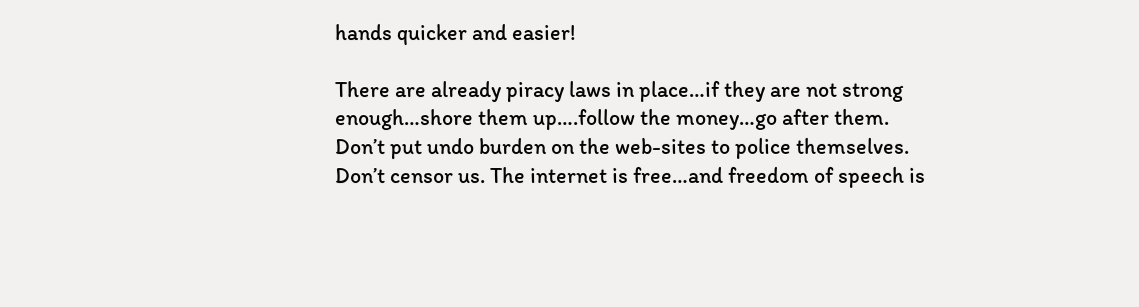hands quicker and easier!

There are already piracy laws in place…if they are not strong enough…shore them up….follow the money…go after them. Don’t put undo burden on the web-sites to police themselves. Don’t censor us. The internet is free…and freedom of speech is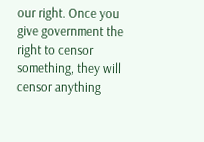our right. Once you give government the right to censor something, they will censor anything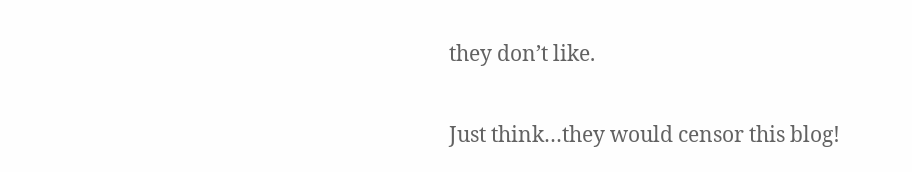they don’t like.

Just think…they would censor this blog!